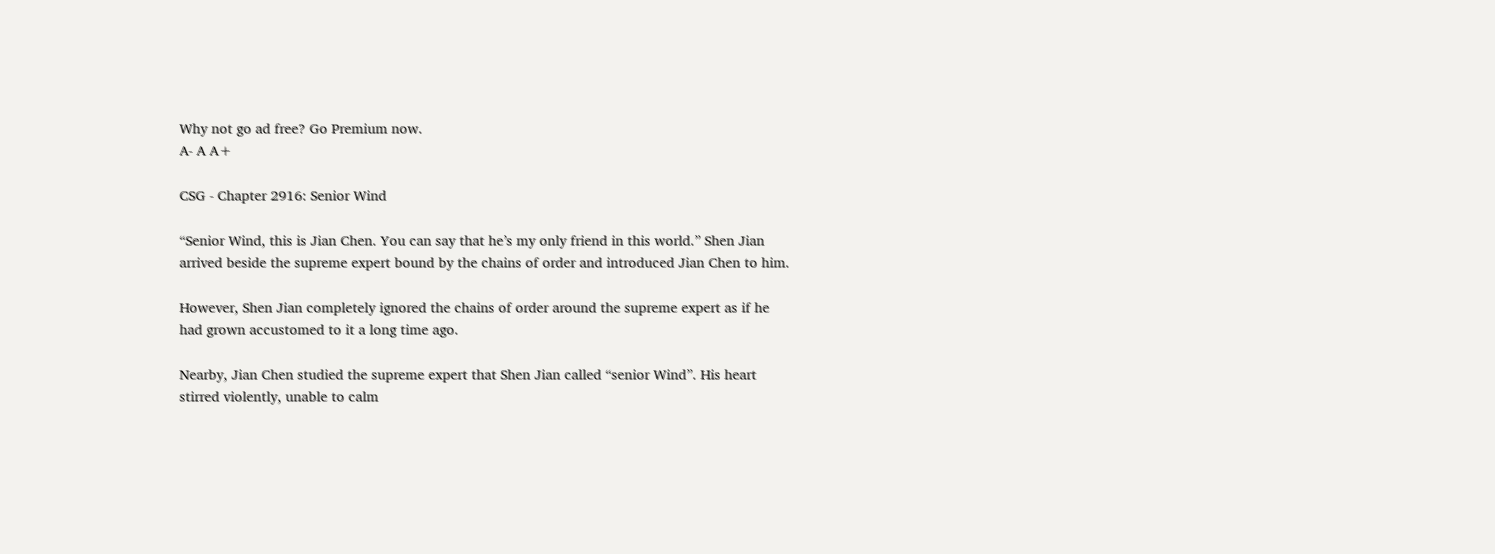Why not go ad free? Go Premium now.
A- A A+

CSG - Chapter 2916: Senior Wind

“Senior Wind, this is Jian Chen. You can say that he’s my only friend in this world.” Shen Jian arrived beside the supreme expert bound by the chains of order and introduced Jian Chen to him.

However, Shen Jian completely ignored the chains of order around the supreme expert as if he had grown accustomed to it a long time ago.

Nearby, Jian Chen studied the supreme expert that Shen Jian called “senior Wind”. His heart stirred violently, unable to calm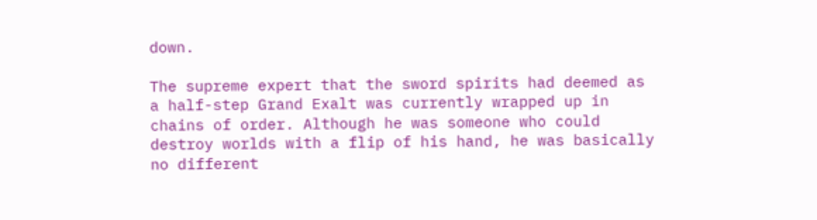down.

The supreme expert that the sword spirits had deemed as a half-step Grand Exalt was currently wrapped up in chains of order. Although he was someone who could destroy worlds with a flip of his hand, he was basically no different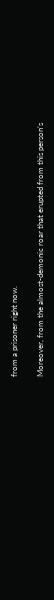from a prisoner right now.

Moreover, from the almost-demonic roar that erupted from this person’s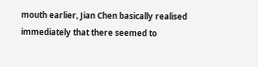mouth earlier, Jian Chen basically realised immediately that there seemed to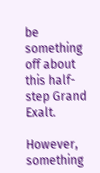be something off about this half-step Grand Exalt.

However, something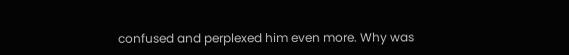confused and perplexed him even more. Why was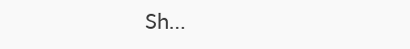Sh…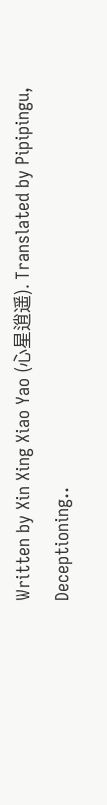Written by Xin Xing Xiao Yao (心星逍遥). Translated by Pipipingu, Deceptioning..